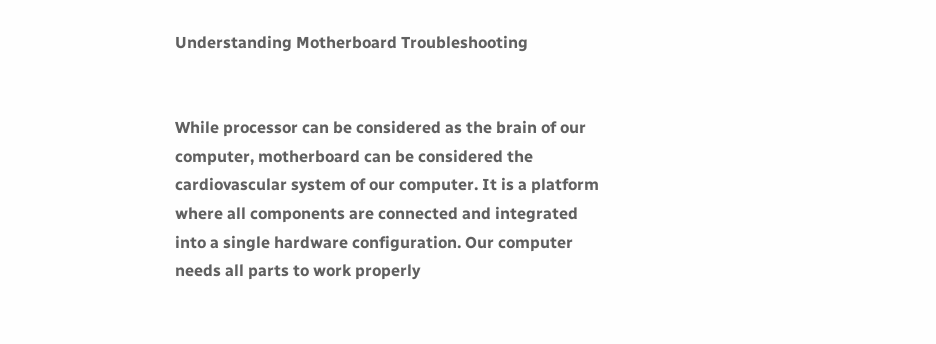Understanding Motherboard Troubleshooting


While processor can be considered as the brain of our computer, motherboard can be considered the cardiovascular system of our computer. It is a platform where all components are connected and integrated into a single hardware configuration. Our computer needs all parts to work properly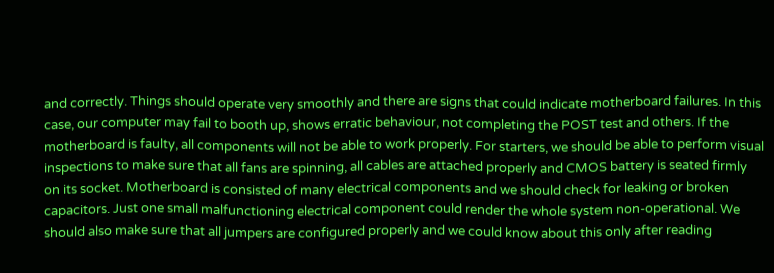and correctly. Things should operate very smoothly and there are signs that could indicate motherboard failures. In this case, our computer may fail to booth up, shows erratic behaviour, not completing the POST test and others. If the motherboard is faulty, all components will not be able to work properly. For starters, we should be able to perform visual inspections to make sure that all fans are spinning, all cables are attached properly and CMOS battery is seated firmly on its socket. Motherboard is consisted of many electrical components and we should check for leaking or broken capacitors. Just one small malfunctioning electrical component could render the whole system non-operational. We should also make sure that all jumpers are configured properly and we could know about this only after reading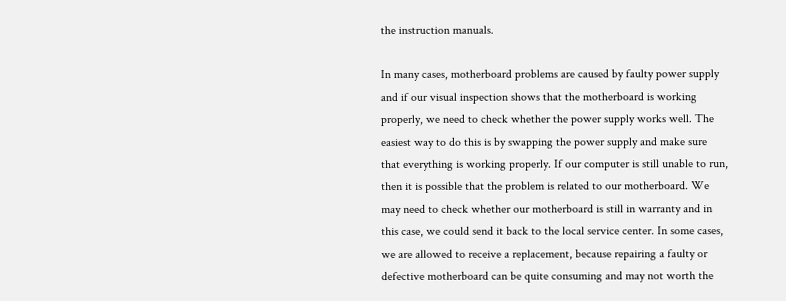the instruction manuals.

In many cases, motherboard problems are caused by faulty power supply and if our visual inspection shows that the motherboard is working properly, we need to check whether the power supply works well. The easiest way to do this is by swapping the power supply and make sure that everything is working properly. If our computer is still unable to run, then it is possible that the problem is related to our motherboard. We may need to check whether our motherboard is still in warranty and in this case, we could send it back to the local service center. In some cases, we are allowed to receive a replacement, because repairing a faulty or defective motherboard can be quite consuming and may not worth the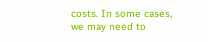costs. In some cases, we may need to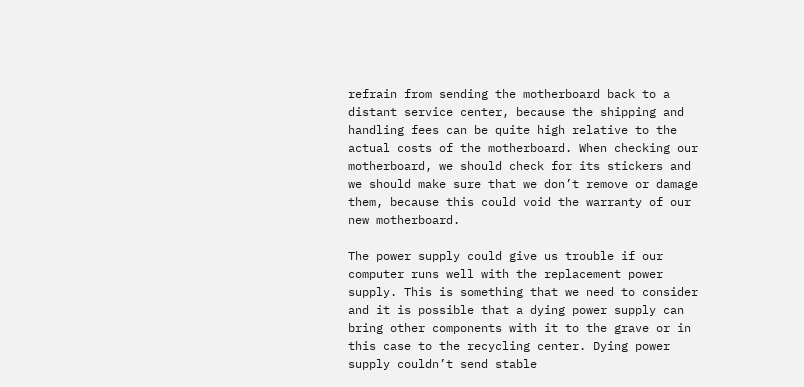refrain from sending the motherboard back to a distant service center, because the shipping and handling fees can be quite high relative to the actual costs of the motherboard. When checking our motherboard, we should check for its stickers and we should make sure that we don’t remove or damage them, because this could void the warranty of our new motherboard.

The power supply could give us trouble if our computer runs well with the replacement power supply. This is something that we need to consider and it is possible that a dying power supply can bring other components with it to the grave or in this case to the recycling center. Dying power supply couldn’t send stable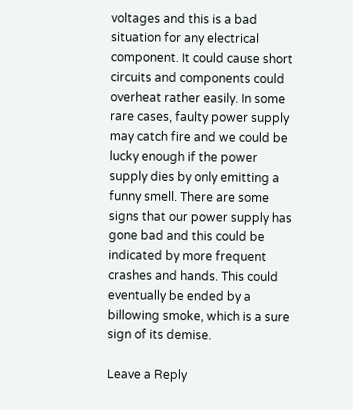voltages and this is a bad situation for any electrical component. It could cause short circuits and components could overheat rather easily. In some rare cases, faulty power supply may catch fire and we could be lucky enough if the power supply dies by only emitting a funny smell. There are some signs that our power supply has gone bad and this could be indicated by more frequent crashes and hands. This could eventually be ended by a billowing smoke, which is a sure sign of its demise.

Leave a Reply